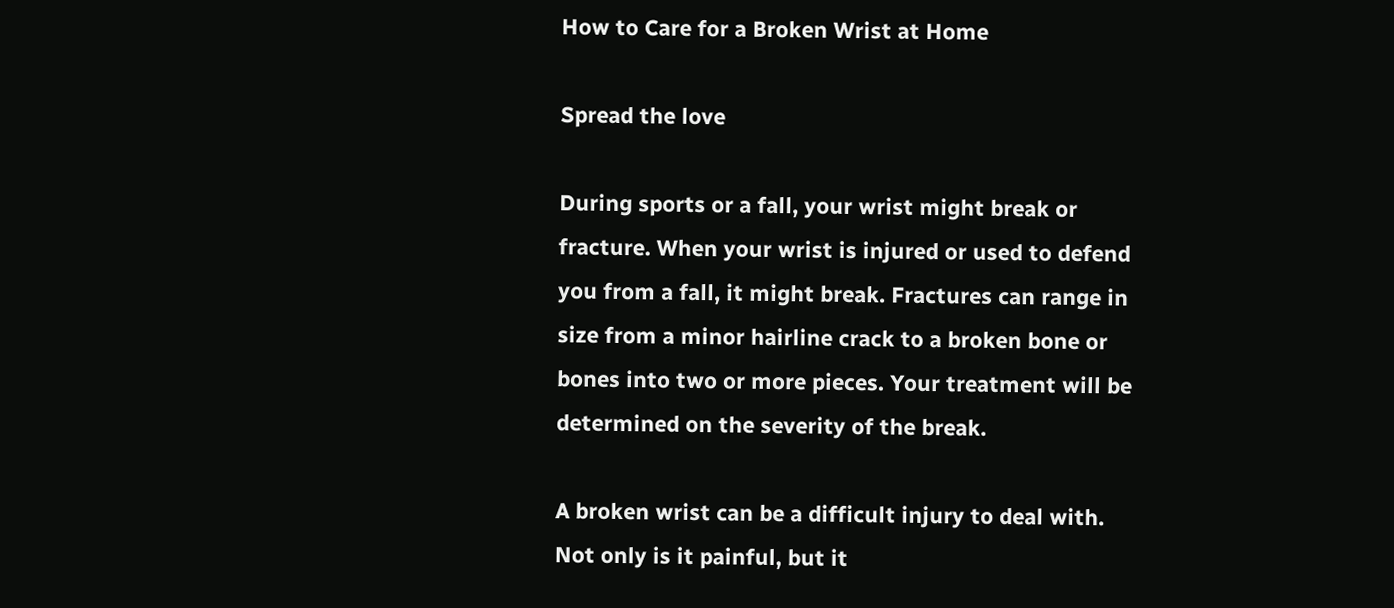How to Care for a Broken Wrist at Home

Spread the love

During sports or a fall, your wrist might break or fracture. When your wrist is injured or used to defend you from a fall, it might break. Fractures can range in size from a minor hairline crack to a broken bone or bones into two or more pieces. Your treatment will be determined on the severity of the break.

A broken wrist can be a difficult injury to deal with. Not only is it painful, but it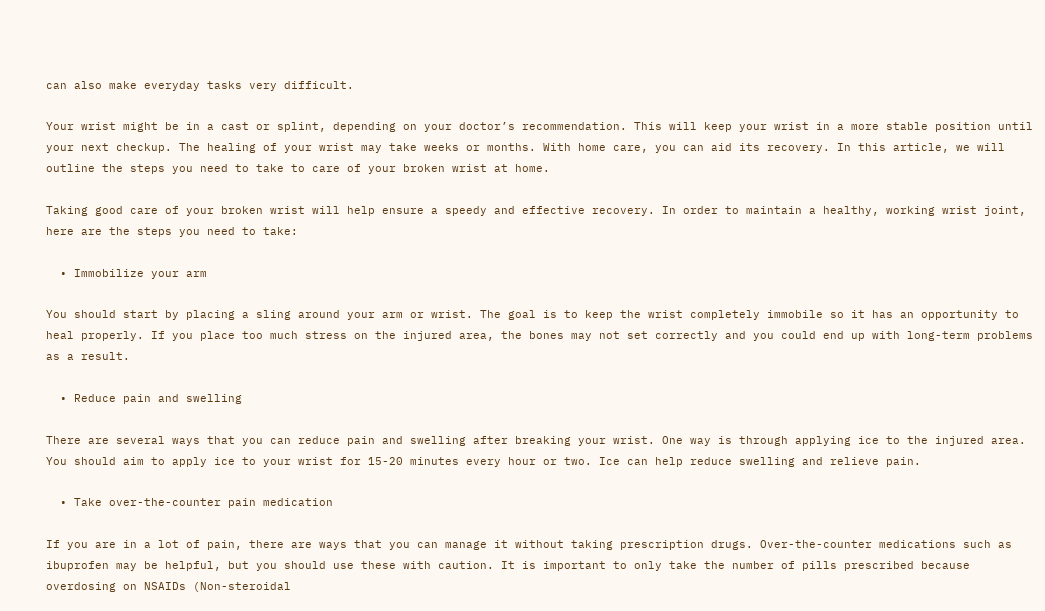can also make everyday tasks very difficult.

Your wrist might be in a cast or splint, depending on your doctor’s recommendation. This will keep your wrist in a more stable position until your next checkup. The healing of your wrist may take weeks or months. With home care, you can aid its recovery. In this article, we will outline the steps you need to take to care of your broken wrist at home.

Taking good care of your broken wrist will help ensure a speedy and effective recovery. In order to maintain a healthy, working wrist joint, here are the steps you need to take:

  • Immobilize your arm

You should start by placing a sling around your arm or wrist. The goal is to keep the wrist completely immobile so it has an opportunity to heal properly. If you place too much stress on the injured area, the bones may not set correctly and you could end up with long-term problems as a result.

  • Reduce pain and swelling

There are several ways that you can reduce pain and swelling after breaking your wrist. One way is through applying ice to the injured area. You should aim to apply ice to your wrist for 15-20 minutes every hour or two. Ice can help reduce swelling and relieve pain.

  • Take over-the-counter pain medication

If you are in a lot of pain, there are ways that you can manage it without taking prescription drugs. Over-the-counter medications such as ibuprofen may be helpful, but you should use these with caution. It is important to only take the number of pills prescribed because overdosing on NSAIDs (Non-steroidal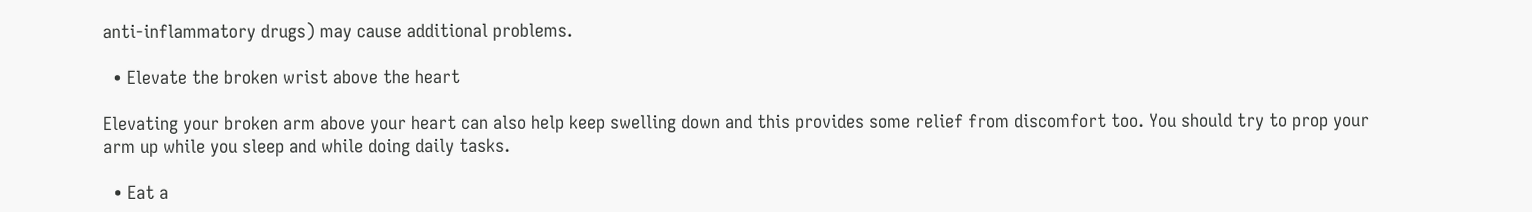anti-inflammatory drugs) may cause additional problems.

  • Elevate the broken wrist above the heart

Elevating your broken arm above your heart can also help keep swelling down and this provides some relief from discomfort too. You should try to prop your arm up while you sleep and while doing daily tasks.

  • Eat a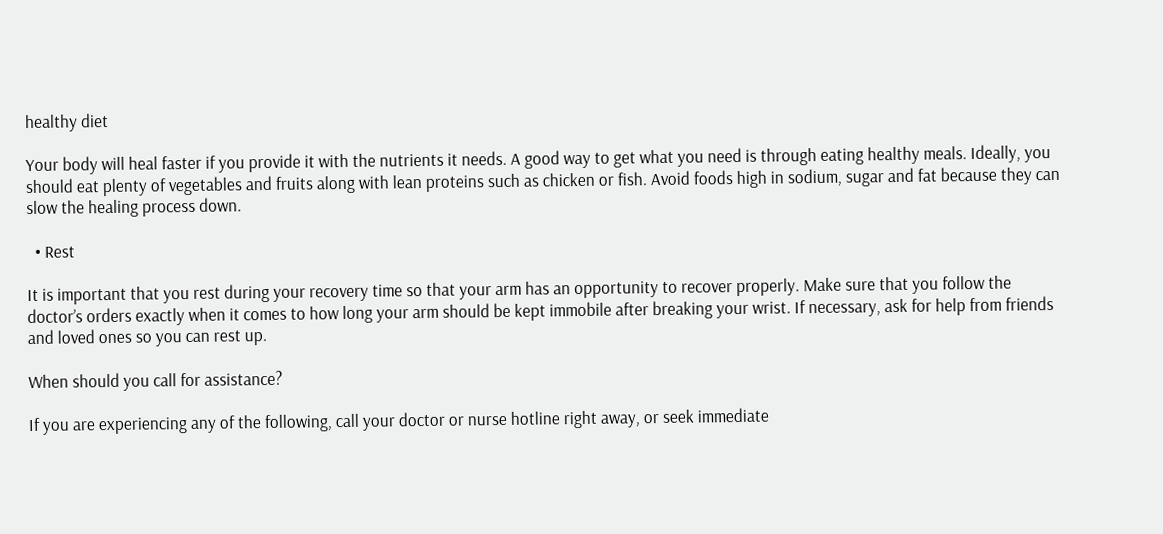healthy diet

Your body will heal faster if you provide it with the nutrients it needs. A good way to get what you need is through eating healthy meals. Ideally, you should eat plenty of vegetables and fruits along with lean proteins such as chicken or fish. Avoid foods high in sodium, sugar and fat because they can slow the healing process down.

  • Rest

It is important that you rest during your recovery time so that your arm has an opportunity to recover properly. Make sure that you follow the doctor’s orders exactly when it comes to how long your arm should be kept immobile after breaking your wrist. If necessary, ask for help from friends and loved ones so you can rest up.

When should you call for assistance?

If you are experiencing any of the following, call your doctor or nurse hotline right away, or seek immediate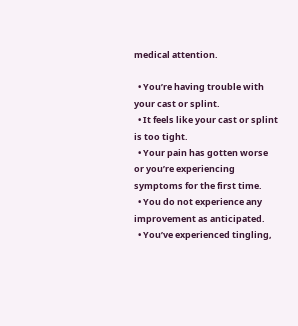medical attention.

  • You’re having trouble with your cast or splint.
  • It feels like your cast or splint is too tight.
  • Your pain has gotten worse or you’re experiencing symptoms for the first time.
  • You do not experience any improvement as anticipated.
  • You’ve experienced tingling,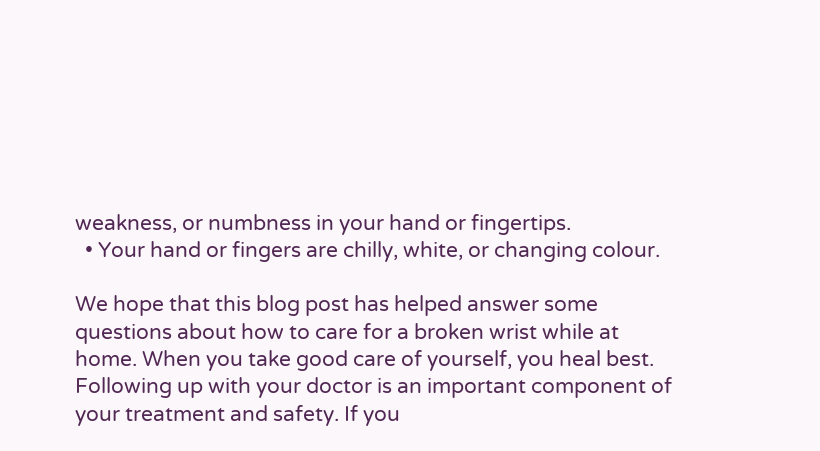weakness, or numbness in your hand or fingertips.
  • Your hand or fingers are chilly, white, or changing colour.

We hope that this blog post has helped answer some questions about how to care for a broken wrist while at home. When you take good care of yourself, you heal best. Following up with your doctor is an important component of your treatment and safety. If you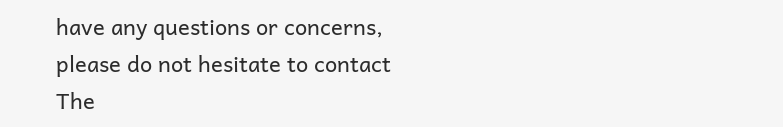have any questions or concerns, please do not hesitate to contact The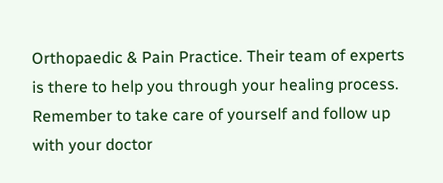Orthopaedic & Pain Practice. Their team of experts is there to help you through your healing process. Remember to take care of yourself and follow up with your doctor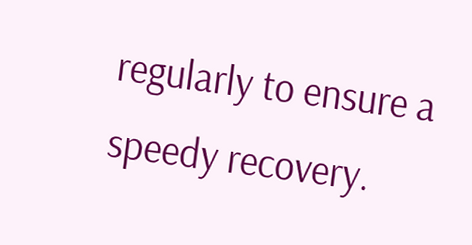regularly to ensure a speedy recovery.